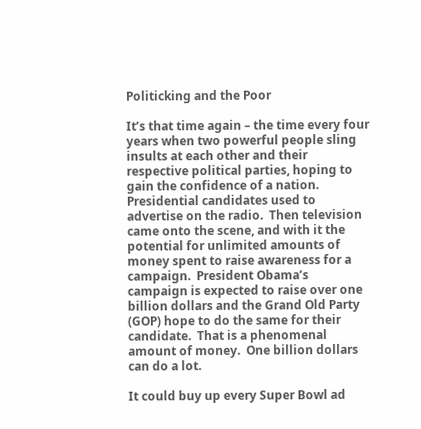Politicking and the Poor

It’s that time again – the time every four years when two powerful people sling insults at each other and their respective political parties, hoping to gain the confidence of a nation.  Presidential candidates used to advertise on the radio.  Then television came onto the scene, and with it the potential for unlimited amounts of money spent to raise awareness for a campaign.  President Obama’s campaign is expected to raise over one billion dollars and the Grand Old Party (GOP) hope to do the same for their candidate.  That is a phenomenal amount of money.  One billion dollars can do a lot.

It could buy up every Super Bowl ad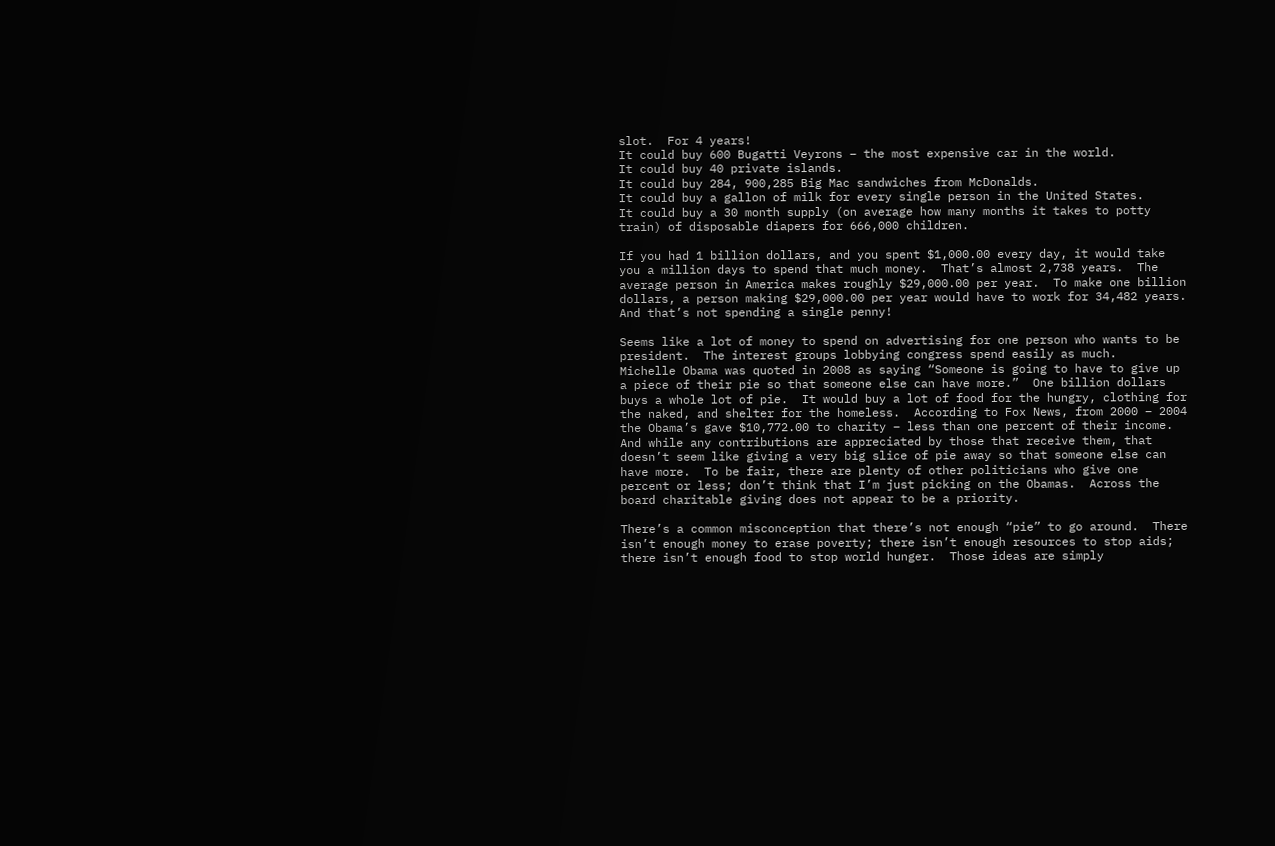slot.  For 4 years!
It could buy 600 Bugatti Veyrons – the most expensive car in the world.
It could buy 40 private islands.
It could buy 284, 900,285 Big Mac sandwiches from McDonalds.
It could buy a gallon of milk for every single person in the United States.
It could buy a 30 month supply (on average how many months it takes to potty train) of disposable diapers for 666,000 children.

If you had 1 billion dollars, and you spent $1,000.00 every day, it would take you a million days to spend that much money.  That’s almost 2,738 years.  The average person in America makes roughly $29,000.00 per year.  To make one billion dollars, a person making $29,000.00 per year would have to work for 34,482 years.  And that’s not spending a single penny!

Seems like a lot of money to spend on advertising for one person who wants to be president.  The interest groups lobbying congress spend easily as much.    Michelle Obama was quoted in 2008 as saying “Someone is going to have to give up a piece of their pie so that someone else can have more.”  One billion dollars buys a whole lot of pie.  It would buy a lot of food for the hungry, clothing for the naked, and shelter for the homeless.  According to Fox News, from 2000 – 2004 the Obama’s gave $10,772.00 to charity – less than one percent of their income.  And while any contributions are appreciated by those that receive them, that doesn’t seem like giving a very big slice of pie away so that someone else can have more.  To be fair, there are plenty of other politicians who give one percent or less; don’t think that I’m just picking on the Obamas.  Across the board charitable giving does not appear to be a priority.

There’s a common misconception that there’s not enough “pie” to go around.  There isn’t enough money to erase poverty; there isn’t enough resources to stop aids; there isn’t enough food to stop world hunger.  Those ideas are simply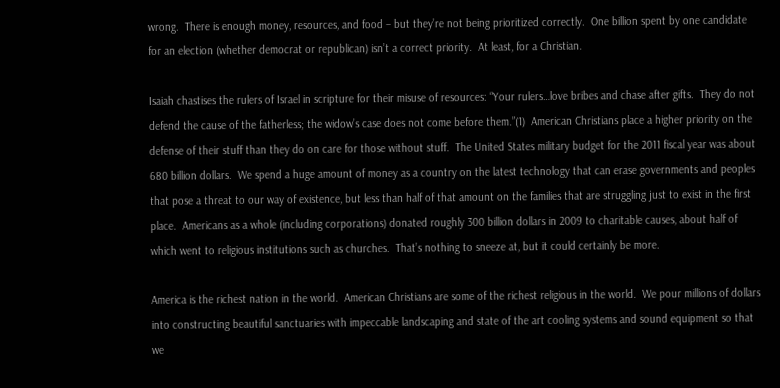wrong.  There is enough money, resources, and food – but they’re not being prioritized correctly.  One billion spent by one candidate for an election (whether democrat or republican) isn’t a correct priority.  At least, for a Christian.

Isaiah chastises the rulers of Israel in scripture for their misuse of resources: “Your rulers…love bribes and chase after gifts.  They do not defend the cause of the fatherless; the widow’s case does not come before them.”(1)  American Christians place a higher priority on the defense of their stuff than they do on care for those without stuff.  The United States military budget for the 2011 fiscal year was about 680 billion dollars.  We spend a huge amount of money as a country on the latest technology that can erase governments and peoples that pose a threat to our way of existence, but less than half of that amount on the families that are struggling just to exist in the first place.  Americans as a whole (including corporations) donated roughly 300 billion dollars in 2009 to charitable causes, about half of which went to religious institutions such as churches.  That’s nothing to sneeze at, but it could certainly be more.

America is the richest nation in the world.  American Christians are some of the richest religious in the world.  We pour millions of dollars into constructing beautiful sanctuaries with impeccable landscaping and state of the art cooling systems and sound equipment so that we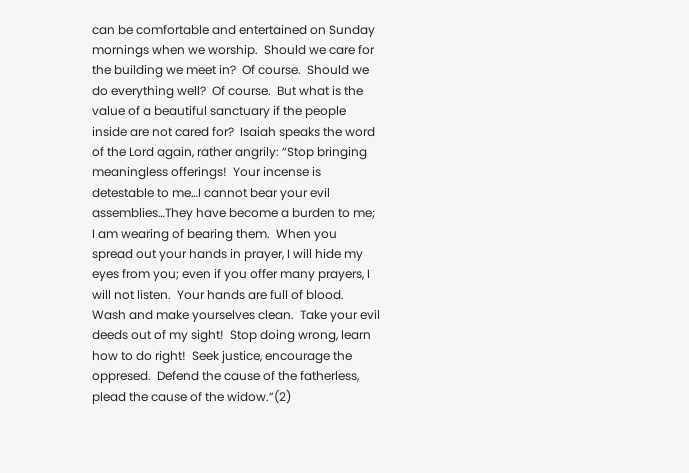can be comfortable and entertained on Sunday mornings when we worship.  Should we care for the building we meet in?  Of course.  Should we do everything well?  Of course.  But what is the value of a beautiful sanctuary if the people inside are not cared for?  Isaiah speaks the word of the Lord again, rather angrily: “Stop bringing meaningless offerings!  Your incense is detestable to me…I cannot bear your evil assemblies…They have become a burden to me; I am wearing of bearing them.  When you spread out your hands in prayer, I will hide my eyes from you; even if you offer many prayers, I will not listen.  Your hands are full of blood.  Wash and make yourselves clean.  Take your evil deeds out of my sight!  Stop doing wrong, learn how to do right!  Seek justice, encourage the oppresed.  Defend the cause of the fatherless, plead the cause of the widow.”(2)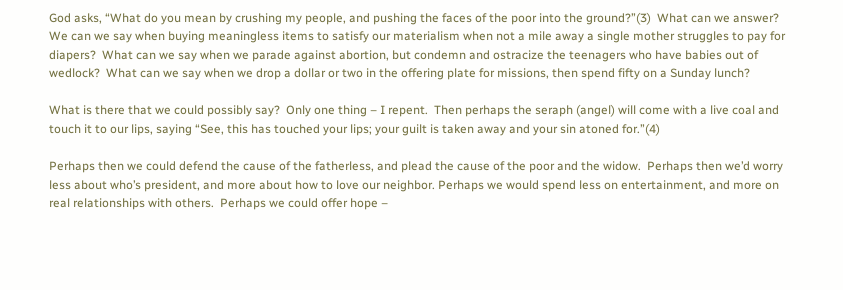God asks, “What do you mean by crushing my people, and pushing the faces of the poor into the ground?”(3)  What can we answer?  We can we say when buying meaningless items to satisfy our materialism when not a mile away a single mother struggles to pay for diapers?  What can we say when we parade against abortion, but condemn and ostracize the teenagers who have babies out of wedlock?  What can we say when we drop a dollar or two in the offering plate for missions, then spend fifty on a Sunday lunch?

What is there that we could possibly say?  Only one thing – I repent.  Then perhaps the seraph (angel) will come with a live coal and touch it to our lips, saying “See, this has touched your lips; your guilt is taken away and your sin atoned for.”(4)

Perhaps then we could defend the cause of the fatherless, and plead the cause of the poor and the widow.  Perhaps then we’d worry less about who’s president, and more about how to love our neighbor. Perhaps we would spend less on entertainment, and more on real relationships with others.  Perhaps we could offer hope –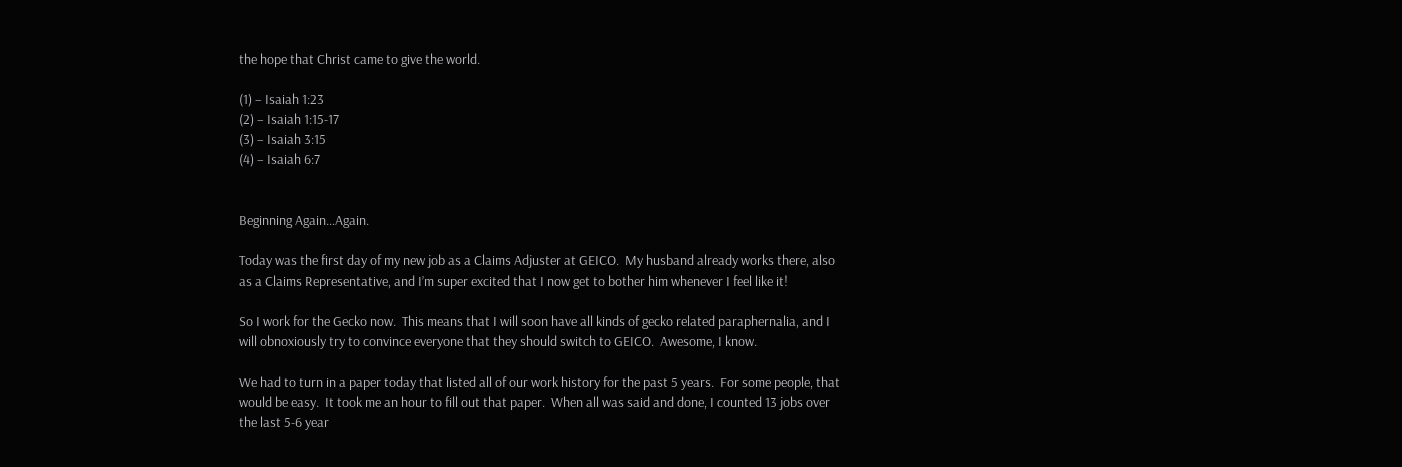the hope that Christ came to give the world.

(1) – Isaiah 1:23
(2) – Isaiah 1:15-17
(3) – Isaiah 3:15
(4) – Isaiah 6:7


Beginning Again…Again.

Today was the first day of my new job as a Claims Adjuster at GEICO.  My husband already works there, also as a Claims Representative, and I’m super excited that I now get to bother him whenever I feel like it!

So I work for the Gecko now.  This means that I will soon have all kinds of gecko related paraphernalia, and I will obnoxiously try to convince everyone that they should switch to GEICO.  Awesome, I know.

We had to turn in a paper today that listed all of our work history for the past 5 years.  For some people, that would be easy.  It took me an hour to fill out that paper.  When all was said and done, I counted 13 jobs over the last 5-6 year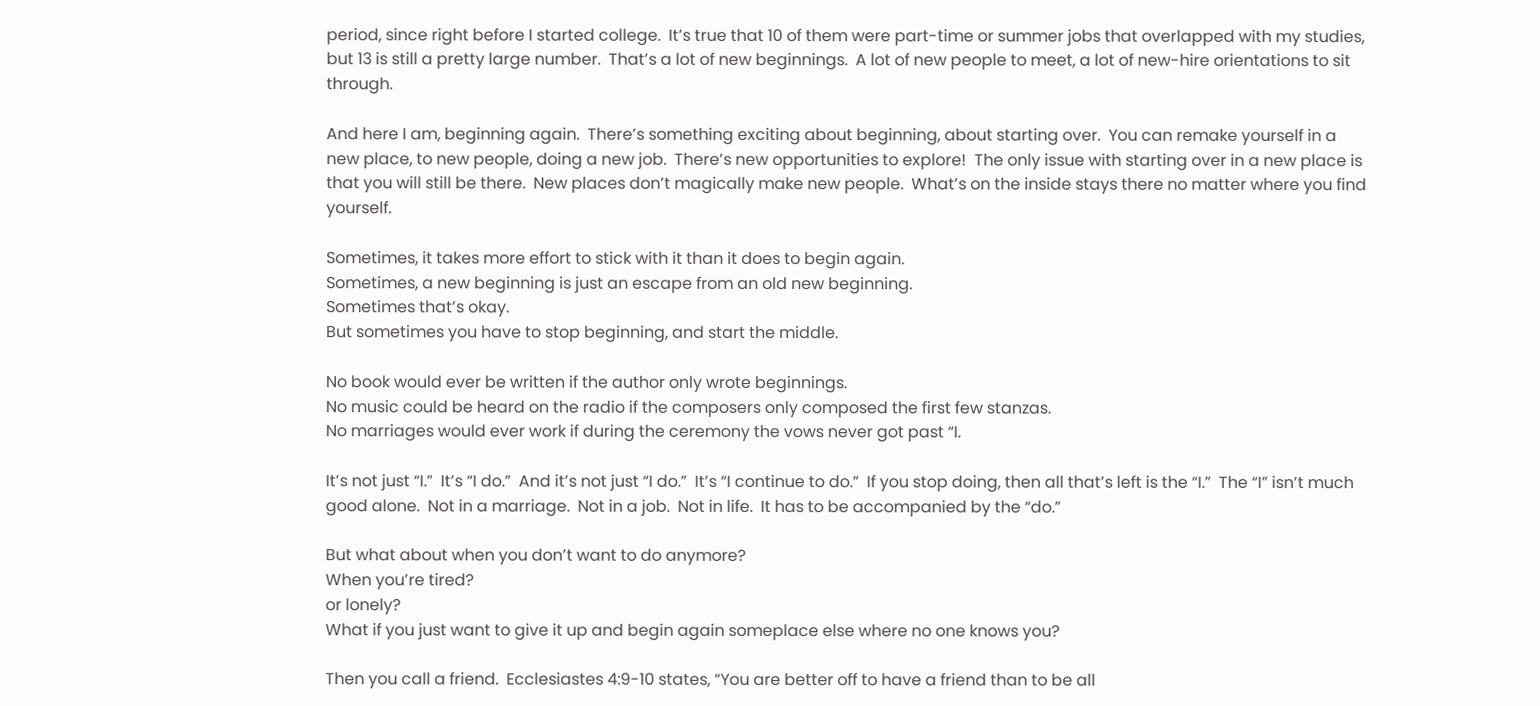period, since right before I started college.  It’s true that 10 of them were part-time or summer jobs that overlapped with my studies, but 13 is still a pretty large number.  That’s a lot of new beginnings.  A lot of new people to meet, a lot of new-hire orientations to sit through.

And here I am, beginning again.  There’s something exciting about beginning, about starting over.  You can remake yourself in a new place, to new people, doing a new job.  There’s new opportunities to explore!  The only issue with starting over in a new place is that you will still be there.  New places don’t magically make new people.  What’s on the inside stays there no matter where you find yourself.

Sometimes, it takes more effort to stick with it than it does to begin again.
Sometimes, a new beginning is just an escape from an old new beginning.
Sometimes that’s okay.
But sometimes you have to stop beginning, and start the middle.

No book would ever be written if the author only wrote beginnings.
No music could be heard on the radio if the composers only composed the first few stanzas.
No marriages would ever work if during the ceremony the vows never got past “I.

It’s not just “I.”  It’s “I do.”  And it’s not just “I do.”  It’s “I continue to do.”  If you stop doing, then all that’s left is the “I.”  The “I” isn’t much good alone.  Not in a marriage.  Not in a job.  Not in life.  It has to be accompanied by the “do.”

But what about when you don’t want to do anymore?
When you’re tired?
or lonely?
What if you just want to give it up and begin again someplace else where no one knows you?

Then you call a friend.  Ecclesiastes 4:9-10 states, “You are better off to have a friend than to be all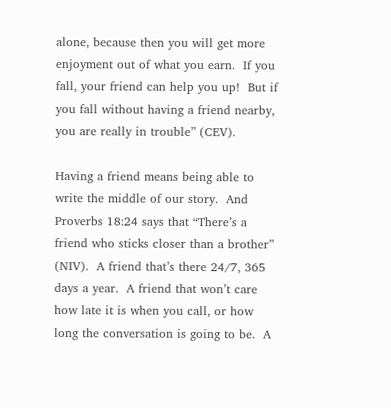alone, because then you will get more enjoyment out of what you earn.  If you fall, your friend can help you up!  But if you fall without having a friend nearby, you are really in trouble” (CEV).

Having a friend means being able to write the middle of our story.  And Proverbs 18:24 says that “There’s a friend who sticks closer than a brother” (NIV).  A friend that’s there 24/7, 365 days a year.  A friend that won’t care how late it is when you call, or how long the conversation is going to be.  A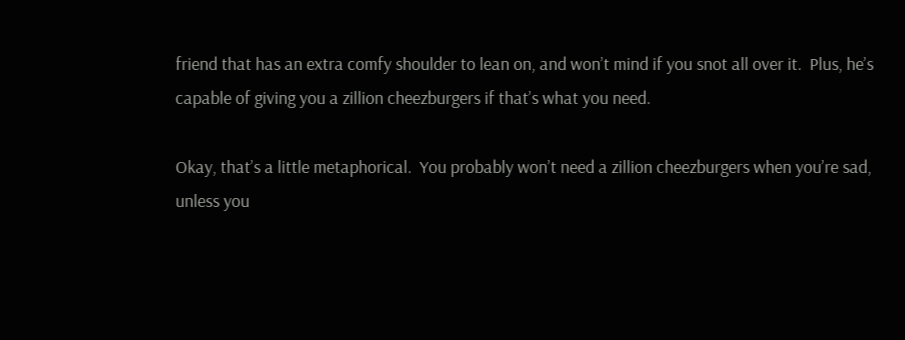friend that has an extra comfy shoulder to lean on, and won’t mind if you snot all over it.  Plus, he’s capable of giving you a zillion cheezburgers if that’s what you need.

Okay, that’s a little metaphorical.  You probably won’t need a zillion cheezburgers when you’re sad, unless you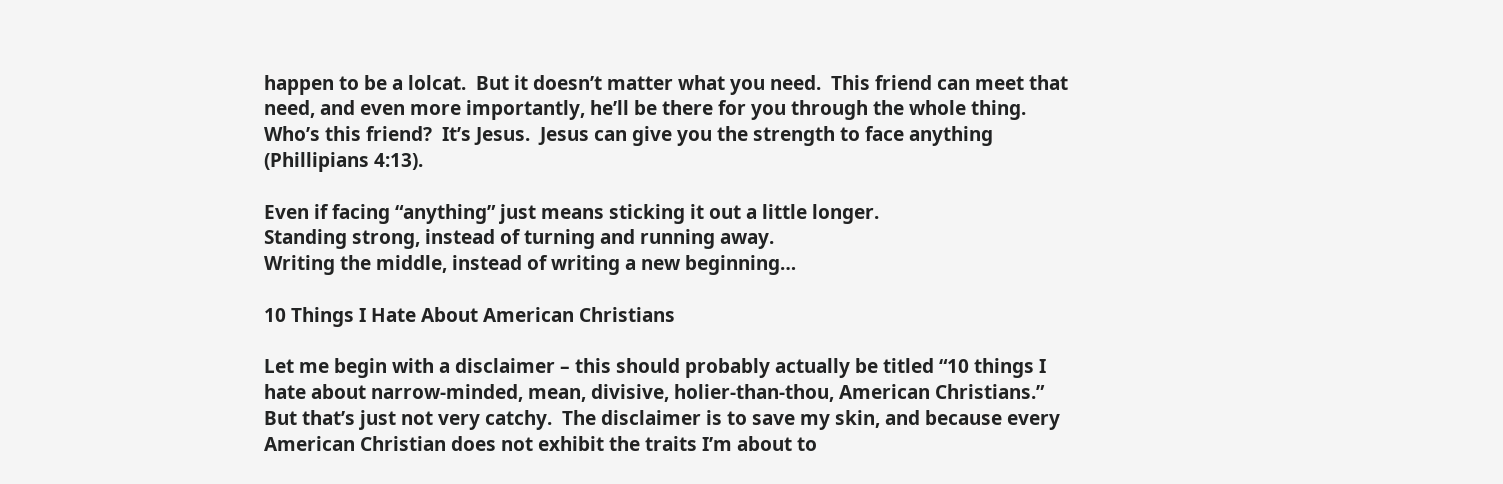happen to be a lolcat.  But it doesn’t matter what you need.  This friend can meet that need, and even more importantly, he’ll be there for you through the whole thing.  Who’s this friend?  It’s Jesus.  Jesus can give you the strength to face anything (Phillipians 4:13).

Even if facing “anything” just means sticking it out a little longer.
Standing strong, instead of turning and running away.
Writing the middle, instead of writing a new beginning…

10 Things I Hate About American Christians

Let me begin with a disclaimer – this should probably actually be titled “10 things I hate about narrow-minded, mean, divisive, holier-than-thou, American Christians.”  But that’s just not very catchy.  The disclaimer is to save my skin, and because every American Christian does not exhibit the traits I’m about to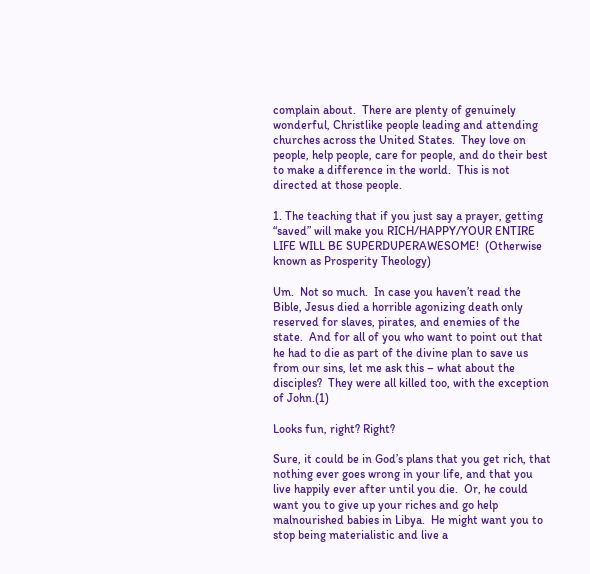complain about.  There are plenty of genuinely wonderful, Christlike people leading and attending churches across the United States.  They love on people, help people, care for people, and do their best to make a difference in the world.  This is not directed at those people.

1. The teaching that if you just say a prayer, getting “saved” will make you RICH/HAPPY/YOUR ENTIRE LIFE WILL BE SUPERDUPERAWESOME!  (Otherwise known as Prosperity Theology)

Um.  Not so much.  In case you haven’t read the Bible, Jesus died a horrible agonizing death only reserved for slaves, pirates, and enemies of the state.  And for all of you who want to point out that he had to die as part of the divine plan to save us from our sins, let me ask this – what about the disciples?  They were all killed too, with the exception of John.(1)

Looks fun, right? Right?

Sure, it could be in God’s plans that you get rich, that nothing ever goes wrong in your life, and that you live happily ever after until you die.  Or, he could want you to give up your riches and go help malnourished babies in Libya.  He might want you to stop being materialistic and live a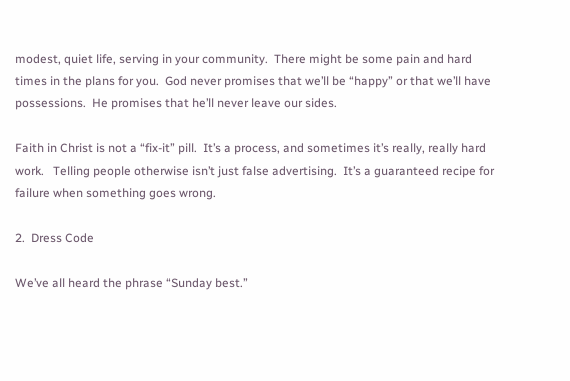modest, quiet life, serving in your community.  There might be some pain and hard times in the plans for you.  God never promises that we’ll be “happy” or that we’ll have possessions.  He promises that he’ll never leave our sides.

Faith in Christ is not a “fix-it” pill.  It’s a process, and sometimes it’s really, really hard work.   Telling people otherwise isn’t just false advertising.  It’s a guaranteed recipe for failure when something goes wrong.

2.  Dress Code

We’ve all heard the phrase “Sunday best.”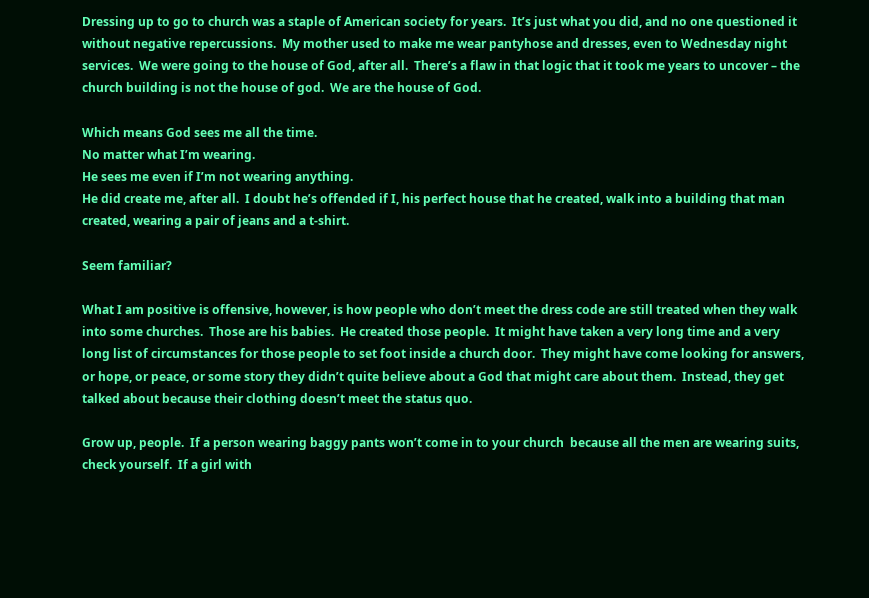Dressing up to go to church was a staple of American society for years.  It’s just what you did, and no one questioned it without negative repercussions.  My mother used to make me wear pantyhose and dresses, even to Wednesday night services.  We were going to the house of God, after all.  There’s a flaw in that logic that it took me years to uncover – the church building is not the house of god.  We are the house of God.

Which means God sees me all the time.
No matter what I’m wearing.
He sees me even if I’m not wearing anything.
He did create me, after all.  I doubt he’s offended if I, his perfect house that he created, walk into a building that man created, wearing a pair of jeans and a t-shirt.

Seem familiar?

What I am positive is offensive, however, is how people who don’t meet the dress code are still treated when they walk into some churches.  Those are his babies.  He created those people.  It might have taken a very long time and a very long list of circumstances for those people to set foot inside a church door.  They might have come looking for answers, or hope, or peace, or some story they didn’t quite believe about a God that might care about them.  Instead, they get talked about because their clothing doesn’t meet the status quo.

Grow up, people.  If a person wearing baggy pants won’t come in to your church  because all the men are wearing suits, check yourself.  If a girl with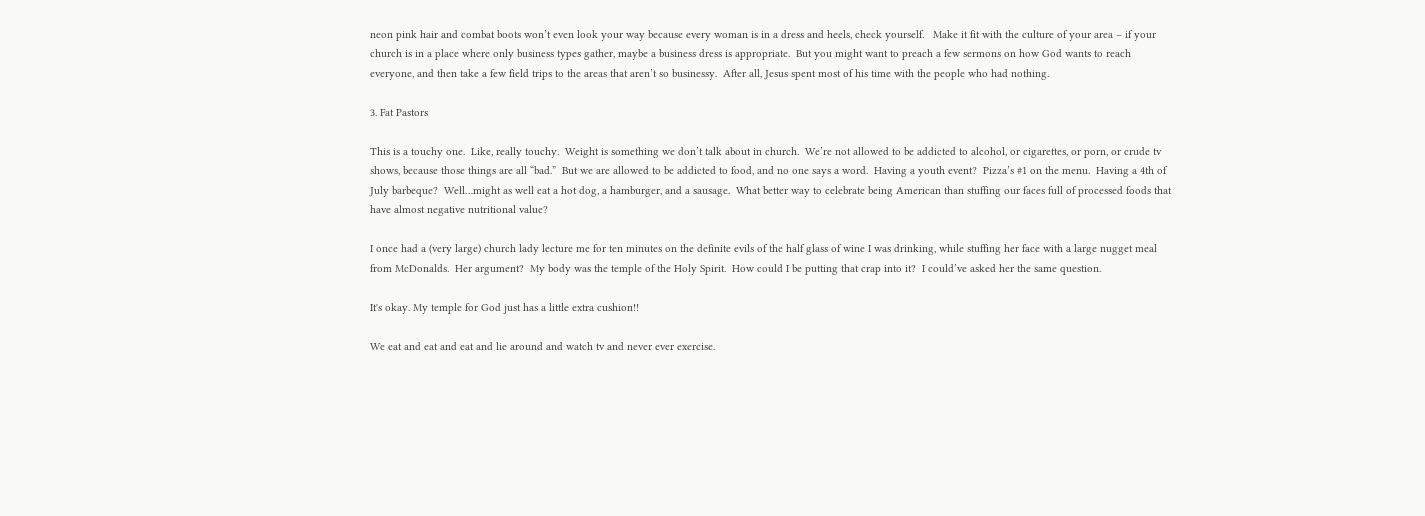neon pink hair and combat boots won’t even look your way because every woman is in a dress and heels, check yourself.   Make it fit with the culture of your area – if your church is in a place where only business types gather, maybe a business dress is appropriate.  But you might want to preach a few sermons on how God wants to reach everyone, and then take a few field trips to the areas that aren’t so businessy.  After all, Jesus spent most of his time with the people who had nothing.

3. Fat Pastors

This is a touchy one.  Like, really touchy.  Weight is something we don’t talk about in church.  We’re not allowed to be addicted to alcohol, or cigarettes, or porn, or crude tv shows, because those things are all “bad.”  But we are allowed to be addicted to food, and no one says a word.  Having a youth event?  Pizza’s #1 on the menu.  Having a 4th of July barbeque?  Well…might as well eat a hot dog, a hamburger, and a sausage.  What better way to celebrate being American than stuffing our faces full of processed foods that have almost negative nutritional value?

I once had a (very large) church lady lecture me for ten minutes on the definite evils of the half glass of wine I was drinking, while stuffing her face with a large nugget meal from McDonalds.  Her argument?  My body was the temple of the Holy Spirit.  How could I be putting that crap into it?  I could’ve asked her the same question.

It's okay. My temple for God just has a little extra cushion!!

We eat and eat and eat and lie around and watch tv and never ever exercise.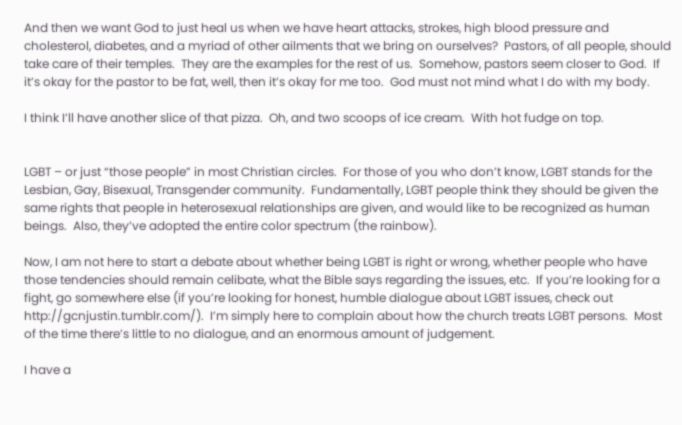And then we want God to just heal us when we have heart attacks, strokes, high blood pressure and cholesterol, diabetes, and a myriad of other ailments that we bring on ourselves?  Pastors, of all people, should take care of their temples.  They are the examples for the rest of us.  Somehow, pastors seem closer to God.  If it’s okay for the pastor to be fat, well, then it’s okay for me too.  God must not mind what I do with my body.

I think I’ll have another slice of that pizza.  Oh, and two scoops of ice cream.  With hot fudge on top.


LGBT – or just “those people” in most Christian circles.  For those of you who don’t know, LGBT stands for the Lesbian, Gay, Bisexual, Transgender community.  Fundamentally, LGBT people think they should be given the same rights that people in heterosexual relationships are given, and would like to be recognized as human beings.  Also, they’ve adopted the entire color spectrum (the rainbow).

Now, I am not here to start a debate about whether being LGBT is right or wrong, whether people who have those tendencies should remain celibate, what the Bible says regarding the issues, etc.  If you’re looking for a fight, go somewhere else (if you’re looking for honest, humble dialogue about LGBT issues, check out http://gcnjustin.tumblr.com/).  I’m simply here to complain about how the church treats LGBT persons.  Most of the time there’s little to no dialogue, and an enormous amount of judgement.

I have a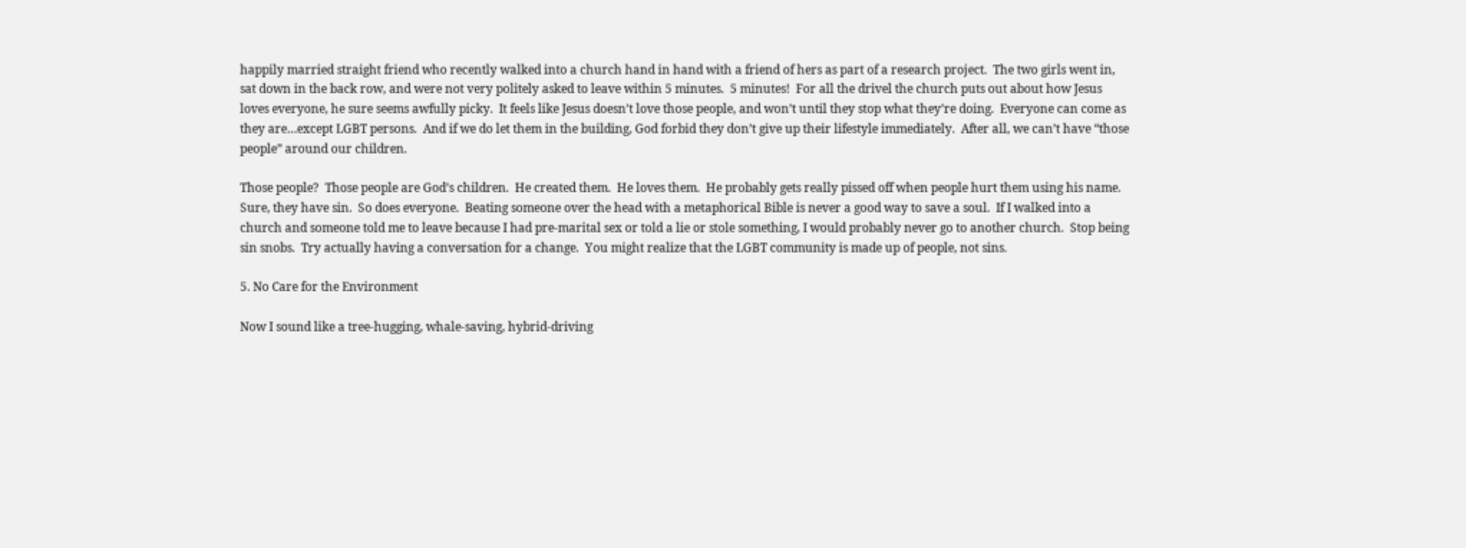happily married straight friend who recently walked into a church hand in hand with a friend of hers as part of a research project.  The two girls went in, sat down in the back row, and were not very politely asked to leave within 5 minutes.  5 minutes!  For all the drivel the church puts out about how Jesus loves everyone, he sure seems awfully picky.  It feels like Jesus doesn’t love those people, and won’t until they stop what they’re doing.  Everyone can come as they are…except LGBT persons.  And if we do let them in the building, God forbid they don’t give up their lifestyle immediately.  After all, we can’t have “those people” around our children.

Those people?  Those people are God’s children.  He created them.  He loves them.  He probably gets really pissed off when people hurt them using his name.  Sure, they have sin.  So does everyone.  Beating someone over the head with a metaphorical Bible is never a good way to save a soul.  If I walked into a church and someone told me to leave because I had pre-marital sex or told a lie or stole something, I would probably never go to another church.  Stop being sin snobs.  Try actually having a conversation for a change.  You might realize that the LGBT community is made up of people, not sins.

5. No Care for the Environment

Now I sound like a tree-hugging, whale-saving, hybrid-driving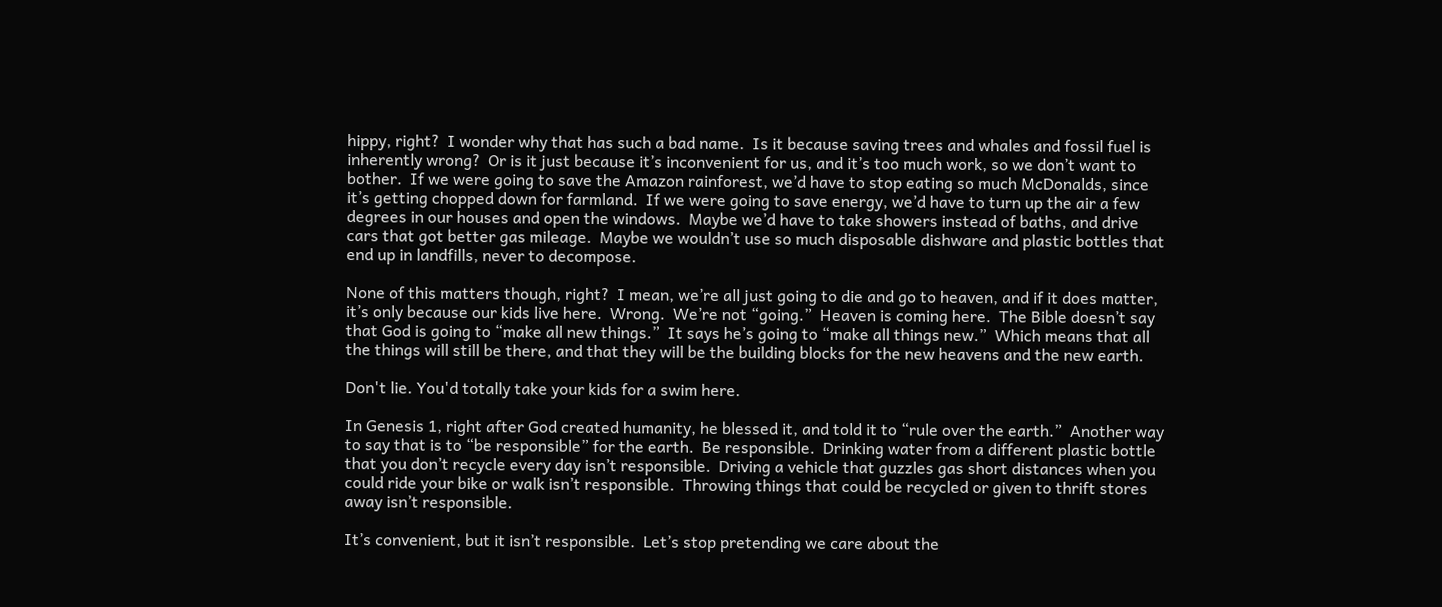hippy, right?  I wonder why that has such a bad name.  Is it because saving trees and whales and fossil fuel is inherently wrong?  Or is it just because it’s inconvenient for us, and it’s too much work, so we don’t want to bother.  If we were going to save the Amazon rainforest, we’d have to stop eating so much McDonalds, since it’s getting chopped down for farmland.  If we were going to save energy, we’d have to turn up the air a few degrees in our houses and open the windows.  Maybe we’d have to take showers instead of baths, and drive cars that got better gas mileage.  Maybe we wouldn’t use so much disposable dishware and plastic bottles that end up in landfills, never to decompose.

None of this matters though, right?  I mean, we’re all just going to die and go to heaven, and if it does matter, it’s only because our kids live here.  Wrong.  We’re not “going.”  Heaven is coming here.  The Bible doesn’t say that God is going to “make all new things.”  It says he’s going to “make all things new.”  Which means that all the things will still be there, and that they will be the building blocks for the new heavens and the new earth.

Don't lie. You'd totally take your kids for a swim here.

In Genesis 1, right after God created humanity, he blessed it, and told it to “rule over the earth.”  Another way to say that is to “be responsible” for the earth.  Be responsible.  Drinking water from a different plastic bottle that you don’t recycle every day isn’t responsible.  Driving a vehicle that guzzles gas short distances when you could ride your bike or walk isn’t responsible.  Throwing things that could be recycled or given to thrift stores away isn’t responsible.

It’s convenient, but it isn’t responsible.  Let’s stop pretending we care about the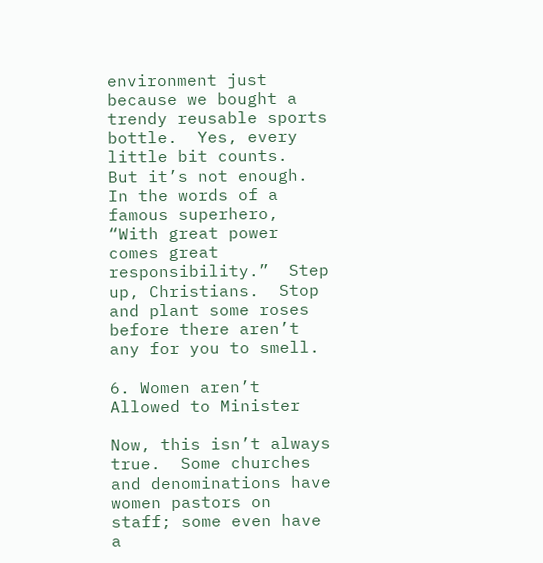environment just because we bought a trendy reusable sports bottle.  Yes, every little bit counts.  But it’s not enough.  In the words of a famous superhero, “With great power comes great responsibility.”  Step up, Christians.  Stop and plant some roses before there aren’t any for you to smell.

6. Women aren’t Allowed to Minister

Now, this isn’t always true.  Some churches and denominations have women pastors on staff; some even have a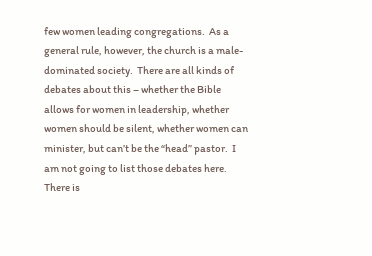few women leading congregations.  As a general rule, however, the church is a male-dominated society.  There are all kinds of debates about this – whether the Bible allows for women in leadership, whether women should be silent, whether women can minister, but can’t be the “head” pastor.  I am not going to list those debates here.  There is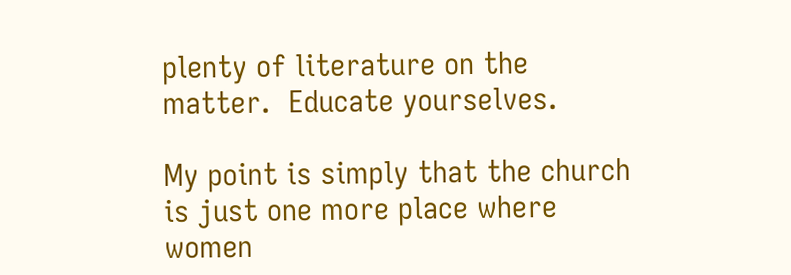plenty of literature on the matter.  Educate yourselves.

My point is simply that the church is just one more place where women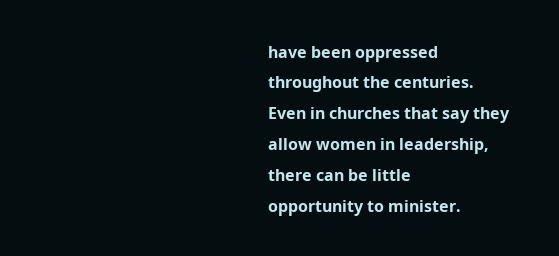have been oppressed throughout the centuries.  Even in churches that say they allow women in leadership, there can be little opportunity to minister.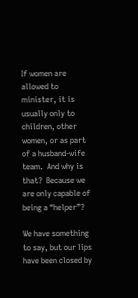If women are allowed to minister, it is usually only to children, other women, or as part of a husband-wife team.  And why is that?  Because we are only capable of being a “helper”?

We have something to say, but our lips have been closed by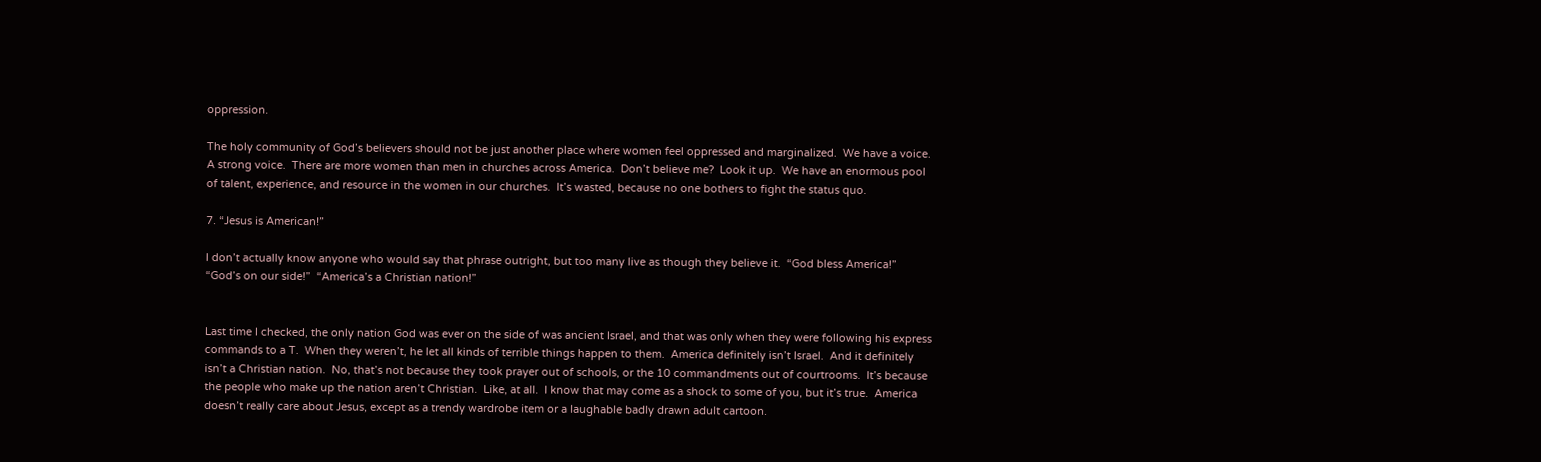oppression.

The holy community of God’s believers should not be just another place where women feel oppressed and marginalized.  We have a voice.  A strong voice.  There are more women than men in churches across America.  Don’t believe me?  Look it up.  We have an enormous pool of talent, experience, and resource in the women in our churches.  It’s wasted, because no one bothers to fight the status quo.

7. “Jesus is American!”

I don’t actually know anyone who would say that phrase outright, but too many live as though they believe it.  “God bless America!”  “God’s on our side!”  “America’s a Christian nation!”


Last time I checked, the only nation God was ever on the side of was ancient Israel, and that was only when they were following his express commands to a T.  When they weren’t, he let all kinds of terrible things happen to them.  America definitely isn’t Israel.  And it definitely isn’t a Christian nation.  No, that’s not because they took prayer out of schools, or the 10 commandments out of courtrooms.  It’s because the people who make up the nation aren’t Christian.  Like, at all.  I know that may come as a shock to some of you, but it’s true.  America doesn’t really care about Jesus, except as a trendy wardrobe item or a laughable badly drawn adult cartoon.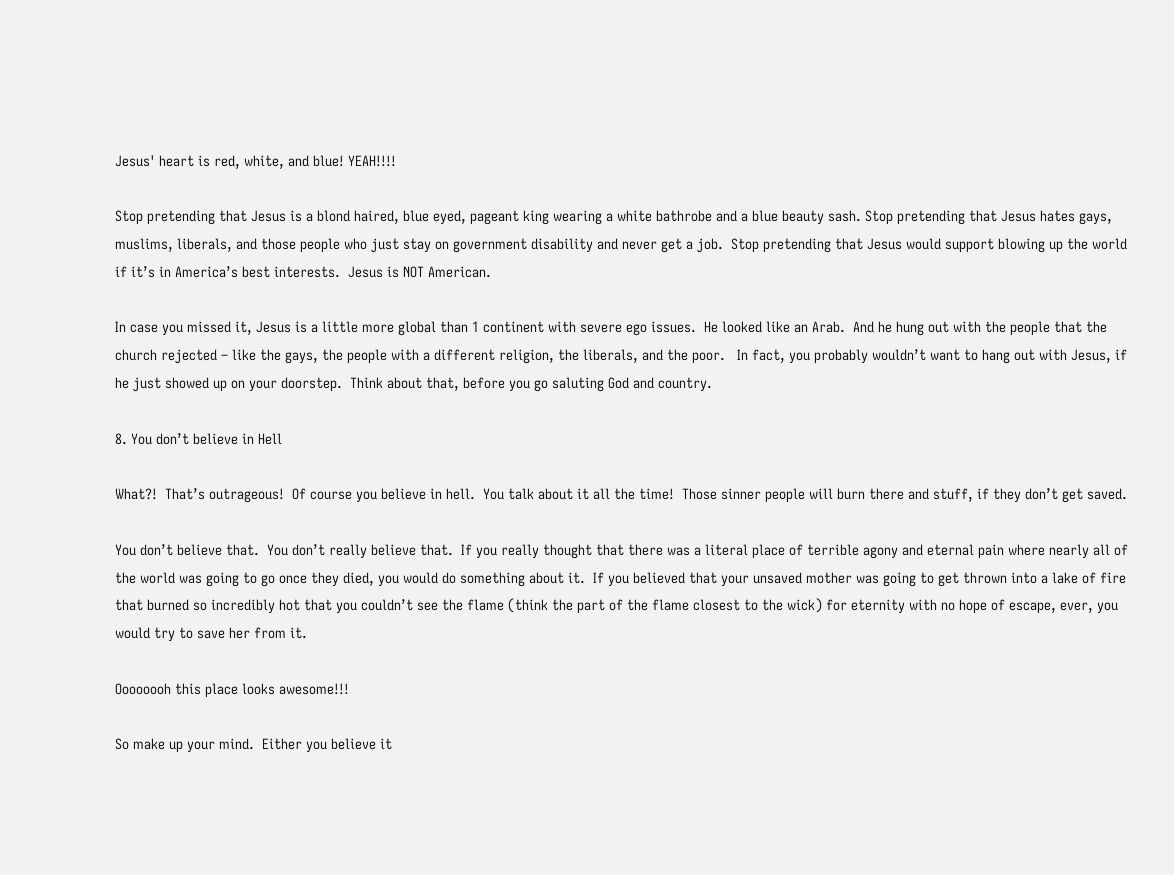Jesus' heart is red, white, and blue! YEAH!!!!

Stop pretending that Jesus is a blond haired, blue eyed, pageant king wearing a white bathrobe and a blue beauty sash. Stop pretending that Jesus hates gays, muslims, liberals, and those people who just stay on government disability and never get a job.  Stop pretending that Jesus would support blowing up the world if it’s in America’s best interests.  Jesus is NOT American.

In case you missed it, Jesus is a little more global than 1 continent with severe ego issues.  He looked like an Arab.  And he hung out with the people that the church rejected – like the gays, the people with a different religion, the liberals, and the poor.   In fact, you probably wouldn’t want to hang out with Jesus, if he just showed up on your doorstep.  Think about that, before you go saluting God and country.

8. You don’t believe in Hell

What?!  That’s outrageous!  Of course you believe in hell.  You talk about it all the time!  Those sinner people will burn there and stuff, if they don’t get saved.

You don’t believe that.  You don’t really believe that.  If you really thought that there was a literal place of terrible agony and eternal pain where nearly all of the world was going to go once they died, you would do something about it.  If you believed that your unsaved mother was going to get thrown into a lake of fire that burned so incredibly hot that you couldn’t see the flame (think the part of the flame closest to the wick) for eternity with no hope of escape, ever, you would try to save her from it.

Oooooooh this place looks awesome!!!

So make up your mind.  Either you believe it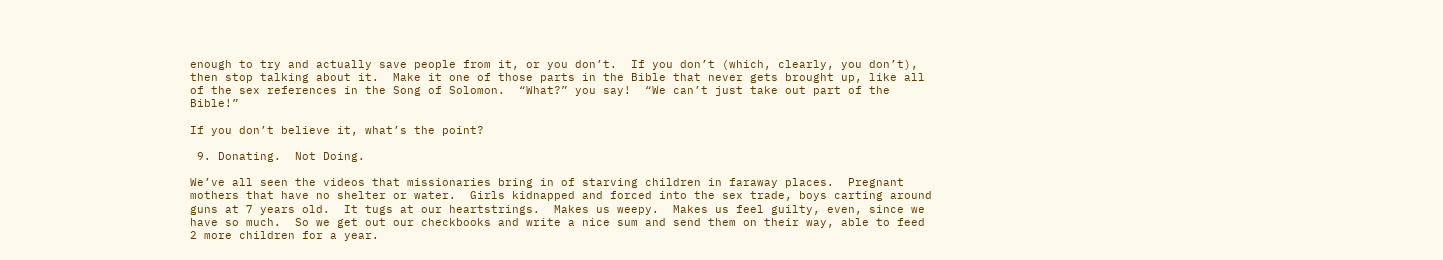enough to try and actually save people from it, or you don’t.  If you don’t (which, clearly, you don’t), then stop talking about it.  Make it one of those parts in the Bible that never gets brought up, like all of the sex references in the Song of Solomon.  “What?” you say!  “We can’t just take out part of the Bible!”

If you don’t believe it, what’s the point?

 9. Donating.  Not Doing.

We’ve all seen the videos that missionaries bring in of starving children in faraway places.  Pregnant mothers that have no shelter or water.  Girls kidnapped and forced into the sex trade, boys carting around guns at 7 years old.  It tugs at our heartstrings.  Makes us weepy.  Makes us feel guilty, even, since we have so much.  So we get out our checkbooks and write a nice sum and send them on their way, able to feed 2 more children for a year.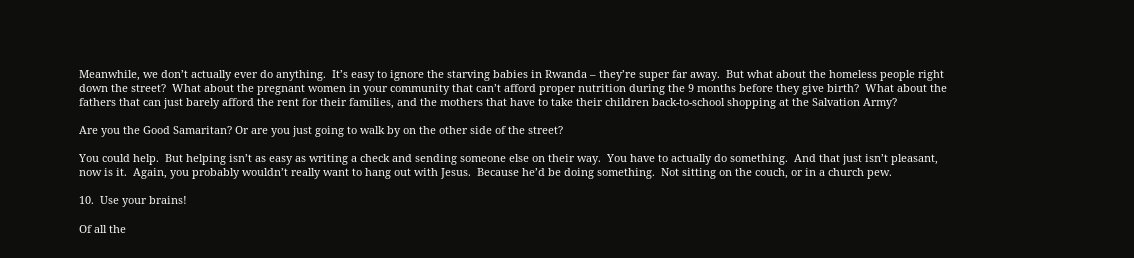Meanwhile, we don’t actually ever do anything.  It’s easy to ignore the starving babies in Rwanda – they’re super far away.  But what about the homeless people right down the street?  What about the pregnant women in your community that can’t afford proper nutrition during the 9 months before they give birth?  What about the fathers that can just barely afford the rent for their families, and the mothers that have to take their children back-to-school shopping at the Salvation Army?

Are you the Good Samaritan? Or are you just going to walk by on the other side of the street?

You could help.  But helping isn’t as easy as writing a check and sending someone else on their way.  You have to actually do something.  And that just isn’t pleasant, now is it.  Again, you probably wouldn’t really want to hang out with Jesus.  Because he’d be doing something.  Not sitting on the couch, or in a church pew.

10.  Use your brains!

Of all the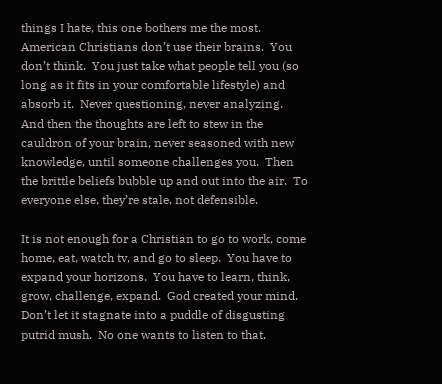things I hate, this one bothers me the most.  American Christians don’t use their brains.  You don’t think.  You just take what people tell you (so long as it fits in your comfortable lifestyle) and absorb it.  Never questioning, never analyzing.  And then the thoughts are left to stew in the cauldron of your brain, never seasoned with new knowledge, until someone challenges you.  Then the brittle beliefs bubble up and out into the air.  To everyone else, they’re stale, not defensible.

It is not enough for a Christian to go to work, come home, eat, watch tv, and go to sleep.  You have to expand your horizons.  You have to learn, think, grow, challenge, expand.  God created your mind.  Don’t let it stagnate into a puddle of disgusting putrid mush.  No one wants to listen to that.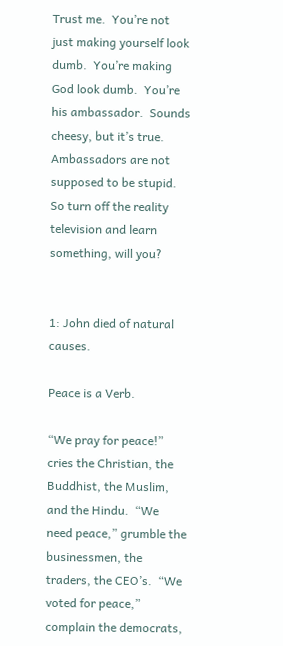Trust me.  You’re not just making yourself look dumb.  You’re making God look dumb.  You’re his ambassador.  Sounds cheesy, but it’s true.  Ambassadors are not supposed to be stupid.  So turn off the reality television and learn something, will you?


1: John died of natural causes.

Peace is a Verb.

“We pray for peace!” cries the Christian, the Buddhist, the Muslim, and the Hindu.  “We need peace,” grumble the businessmen, the traders, the CEO’s.  “We voted for peace,” complain the democrats,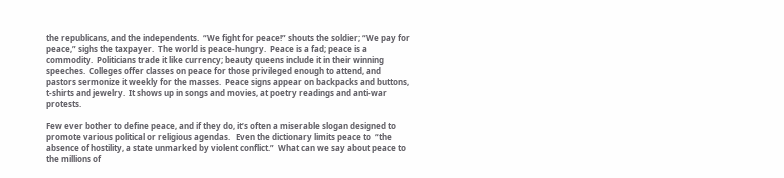the republicans, and the independents.  “We fight for peace!” shouts the soldier; “We pay for peace,” sighs the taxpayer.  The world is peace-hungry.  Peace is a fad; peace is a commodity.  Politicians trade it like currency; beauty queens include it in their winning speeches.  Colleges offer classes on peace for those privileged enough to attend, and pastors sermonize it weekly for the masses.  Peace signs appear on backpacks and buttons, t-shirts and jewelry.  It shows up in songs and movies, at poetry readings and anti-war protests.

Few ever bother to define peace, and if they do, it’s often a miserable slogan designed to promote various political or religious agendas.   Even the dictionary limits peace to  “the absence of hostility, a state unmarked by violent conflict.”  What can we say about peace to the millions of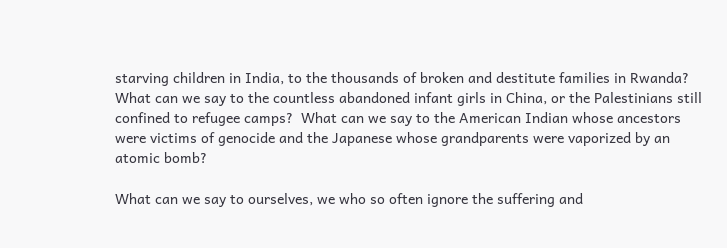starving children in India, to the thousands of broken and destitute families in Rwanda?  What can we say to the countless abandoned infant girls in China, or the Palestinians still confined to refugee camps?  What can we say to the American Indian whose ancestors were victims of genocide and the Japanese whose grandparents were vaporized by an atomic bomb?

What can we say to ourselves, we who so often ignore the suffering and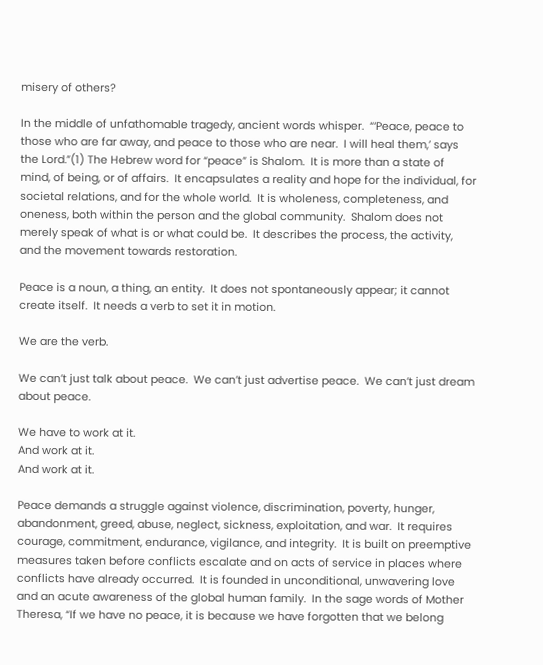misery of others?

In the middle of unfathomable tragedy, ancient words whisper.  “‘Peace, peace to those who are far away, and peace to those who are near.  I will heal them,’ says the Lord.”(1) The Hebrew word for “peace” is Shalom.  It is more than a state of mind, of being, or of affairs.  It encapsulates a reality and hope for the individual, for societal relations, and for the whole world.  It is wholeness, completeness, and oneness, both within the person and the global community.  Shalom does not merely speak of what is or what could be.  It describes the process, the activity, and the movement towards restoration.

Peace is a noun, a thing, an entity.  It does not spontaneously appear; it cannot create itself.  It needs a verb to set it in motion.

We are the verb.

We can’t just talk about peace.  We can’t just advertise peace.  We can’t just dream about peace.

We have to work at it.
And work at it.
And work at it.

Peace demands a struggle against violence, discrimination, poverty, hunger, abandonment, greed, abuse, neglect, sickness, exploitation, and war.  It requires courage, commitment, endurance, vigilance, and integrity.  It is built on preemptive measures taken before conflicts escalate and on acts of service in places where conflicts have already occurred.  It is founded in unconditional, unwavering love and an acute awareness of the global human family.  In the sage words of Mother Theresa, “If we have no peace, it is because we have forgotten that we belong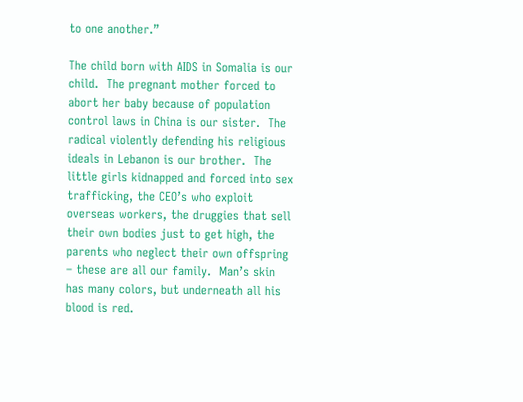to one another.”

The child born with AIDS in Somalia is our child.  The pregnant mother forced to abort her baby because of population control laws in China is our sister.  The radical violently defending his religious ideals in Lebanon is our brother.  The little girls kidnapped and forced into sex trafficking, the CEO’s who exploit overseas workers, the druggies that sell their own bodies just to get high, the parents who neglect their own offspring – these are all our family.  Man’s skin has many colors, but underneath all his blood is red.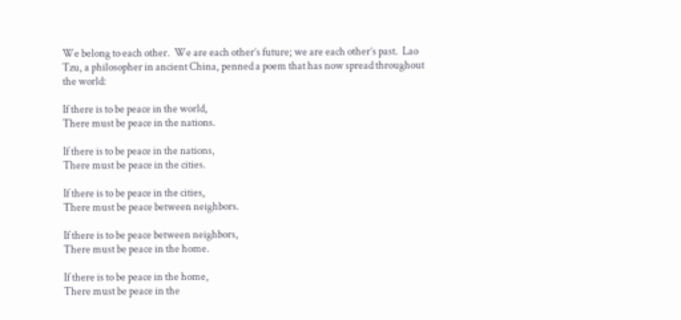We belong to each other.  We are each other’s future; we are each other’s past.  Lao Tzu, a philosopher in ancient China, penned a poem that has now spread throughout the world:

If there is to be peace in the world,
There must be peace in the nations.

If there is to be peace in the nations,
There must be peace in the cities.

If there is to be peace in the cities,
There must be peace between neighbors.

If there is to be peace between neighbors,
There must be peace in the home.

If there is to be peace in the home,
There must be peace in the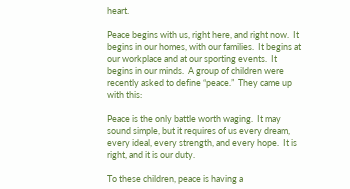heart.

Peace begins with us, right here, and right now.  It begins in our homes, with our families.  It begins at our workplace and at our sporting events.  It begins in our minds.  A group of children were recently asked to define “peace.”  They came up with this:

Peace is the only battle worth waging.  It may sound simple, but it requires of us every dream, every ideal, every strength, and every hope.  It is right, and it is our duty.

To these children, peace is having a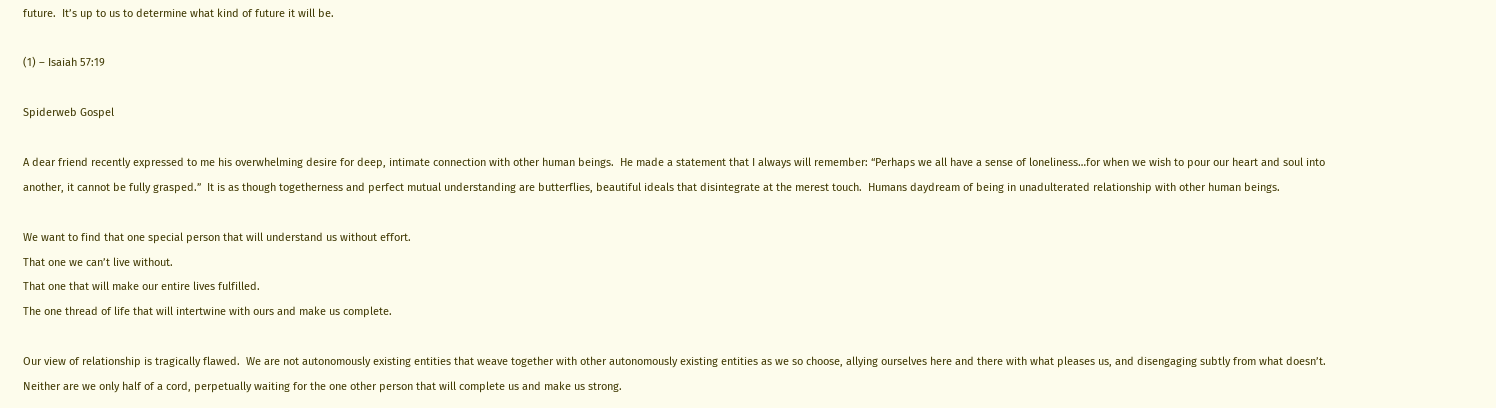future.  It’s up to us to determine what kind of future it will be.

(1) – Isaiah 57:19

Spiderweb Gospel

A dear friend recently expressed to me his overwhelming desire for deep, intimate connection with other human beings.  He made a statement that I always will remember: “Perhaps we all have a sense of loneliness…for when we wish to pour our heart and soul into another, it cannot be fully grasped.”  It is as though togetherness and perfect mutual understanding are butterflies, beautiful ideals that disintegrate at the merest touch.  Humans daydream of being in unadulterated relationship with other human beings.

We want to find that one special person that will understand us without effort.
That one we can’t live without.
That one that will make our entire lives fulfilled.
The one thread of life that will intertwine with ours and make us complete.

Our view of relationship is tragically flawed.  We are not autonomously existing entities that weave together with other autonomously existing entities as we so choose, allying ourselves here and there with what pleases us, and disengaging subtly from what doesn’t.  Neither are we only half of a cord, perpetually waiting for the one other person that will complete us and make us strong.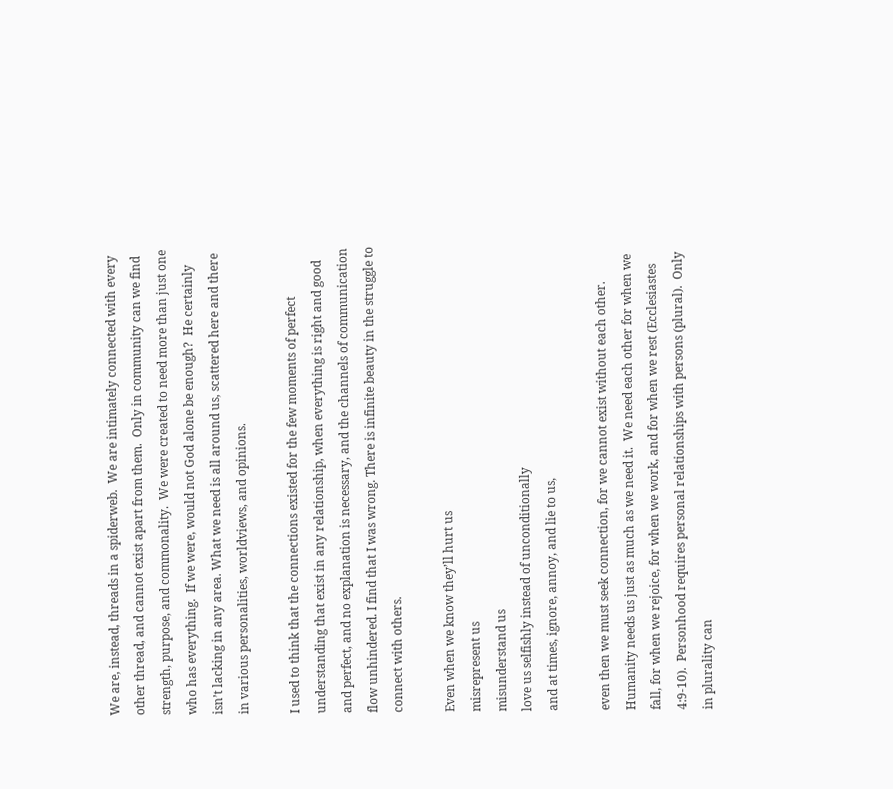We are, instead, threads in a spiderweb.  We are intimately connected with every other thread, and cannot exist apart from them.  Only in community can we find strength, purpose, and commonality.  We were created to need more than just one who has everything.  If we were, would not God alone be enough?  He certainly isn’t lacking in any area. What we need is all around us, scattered here and there in various personalities, worldviews, and opinions.

I used to think that the connections existed for the few moments of perfect understanding that exist in any relationship, when everything is right and good and perfect, and no explanation is necessary, and the channels of communication flow unhindered. I find that I was wrong. There is infinite beauty in the struggle to connect with others.

Even when we know they’ll hurt us
misrepresent us
misunderstand us
love us selfishly instead of unconditionally
and at times, ignore, annoy, and lie to us,

even then we must seek connection, for we cannot exist without each other.  Humanity needs us just as much as we need it.  We need each other for when we fall, for when we rejoice, for when we work, and for when we rest (Ecclesiastes 4:9-10).  Personhood requires personal relationships with persons (plural).  Only in plurality can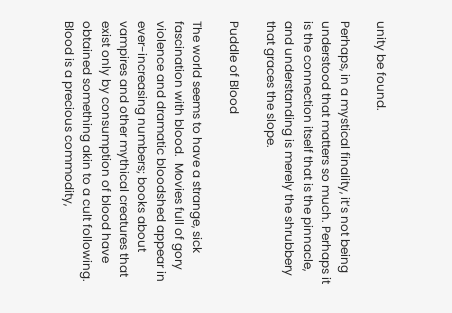unity be found.

Perhaps, in a mystical finality, it’s not being understood that matters so much. Perhaps it is the connection itself that is the pinnacle, and understanding is merely the shrubbery that graces the slope.

Puddle of Blood

The world seems to have a strange, sick fascination with blood.  Movies full of gory violence and dramatic bloodshed appear in ever-increasing numbers; books about vampires and other mythical creatures that exist only by consumption of blood have obtained something akin to a cult following.  Blood is a precious commodity,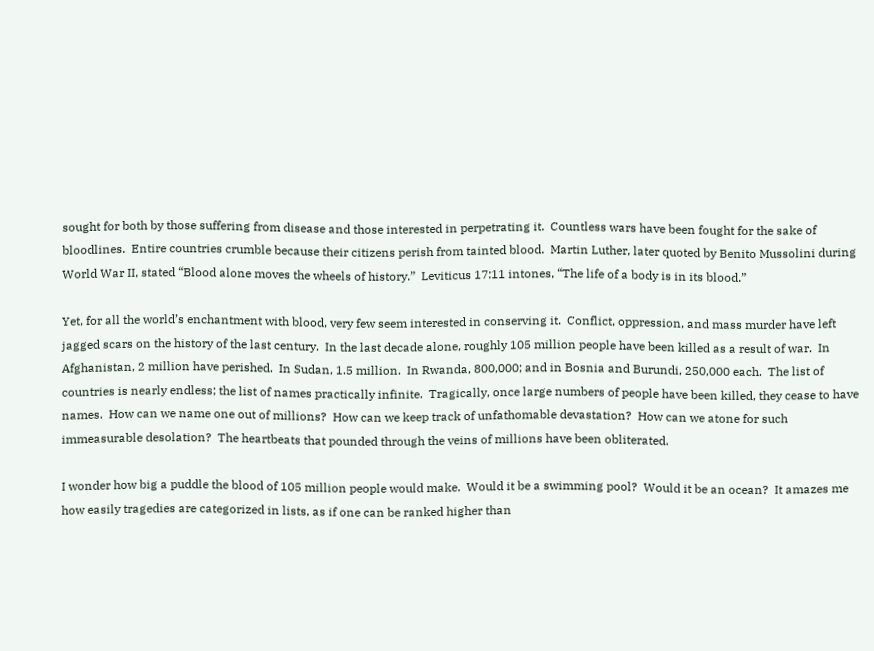sought for both by those suffering from disease and those interested in perpetrating it.  Countless wars have been fought for the sake of bloodlines.  Entire countries crumble because their citizens perish from tainted blood.  Martin Luther, later quoted by Benito Mussolini during World War II, stated “Blood alone moves the wheels of history.”  Leviticus 17:11 intones, “The life of a body is in its blood.”

Yet, for all the world’s enchantment with blood, very few seem interested in conserving it.  Conflict, oppression, and mass murder have left jagged scars on the history of the last century.  In the last decade alone, roughly 105 million people have been killed as a result of war.  In Afghanistan, 2 million have perished.  In Sudan, 1.5 million.  In Rwanda, 800,000; and in Bosnia and Burundi, 250,000 each.  The list of countries is nearly endless; the list of names practically infinite.  Tragically, once large numbers of people have been killed, they cease to have names.  How can we name one out of millions?  How can we keep track of unfathomable devastation?  How can we atone for such immeasurable desolation?  The heartbeats that pounded through the veins of millions have been obliterated.

I wonder how big a puddle the blood of 105 million people would make.  Would it be a swimming pool?  Would it be an ocean?  It amazes me how easily tragedies are categorized in lists, as if one can be ranked higher than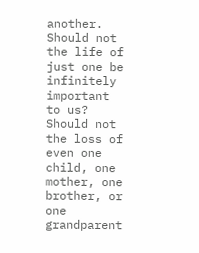another.  Should not the life of just one be infinitely important to us?  Should not the loss of even one child, one mother, one brother, or one grandparent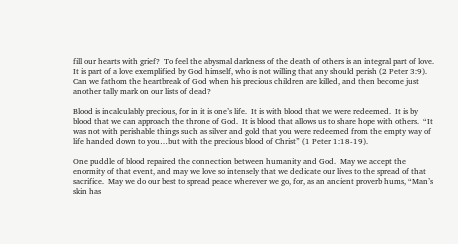fill our hearts with grief?  To feel the abysmal darkness of the death of others is an integral part of love.  It is part of a love exemplified by God himself, who is not willing that any should perish (2 Peter 3:9).  Can we fathom the heartbreak of God when his precious children are killed, and then become just another tally mark on our lists of dead?

Blood is incalculably precious, for in it is one’s life.  It is with blood that we were redeemed.  It is by blood that we can approach the throne of God.  It is blood that allows us to share hope with others.  “It was not with perishable things such as silver and gold that you were redeemed from the empty way of life handed down to you…but with the precious blood of Christ” (1 Peter 1:18-19).

One puddle of blood repaired the connection between humanity and God.  May we accept the enormity of that event, and may we love so intensely that we dedicate our lives to the spread of that sacrifice.  May we do our best to spread peace wherever we go, for, as an ancient proverb hums, “Man’s skin has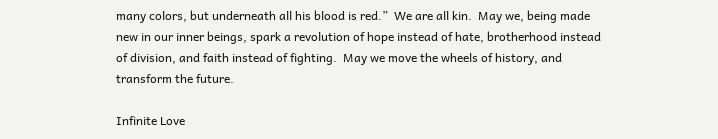many colors, but underneath all his blood is red.”  We are all kin.  May we, being made new in our inner beings, spark a revolution of hope instead of hate, brotherhood instead of division, and faith instead of fighting.  May we move the wheels of history, and transform the future.

Infinite Love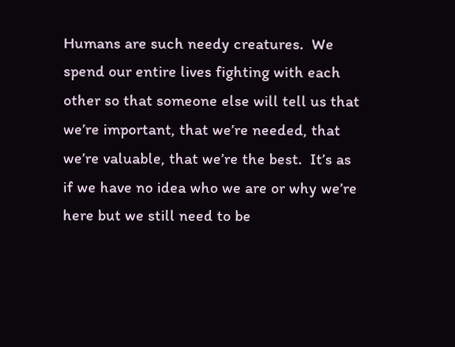Humans are such needy creatures.  We spend our entire lives fighting with each other so that someone else will tell us that we’re important, that we’re needed, that we’re valuable, that we’re the best.  It’s as if we have no idea who we are or why we’re here but we still need to be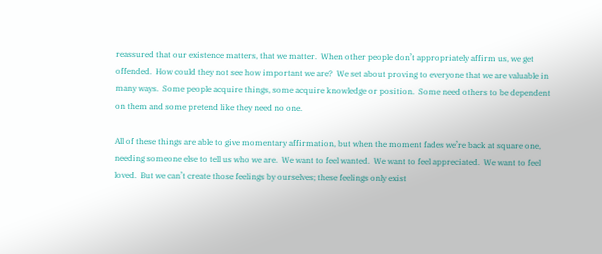reassured that our existence matters, that we matter.  When other people don’t appropriately affirm us, we get offended.  How could they not see how important we are?  We set about proving to everyone that we are valuable in many ways.  Some people acquire things, some acquire knowledge or position.  Some need others to be dependent on them and some pretend like they need no one.

All of these things are able to give momentary affirmation, but when the moment fades we’re back at square one, needing someone else to tell us who we are.  We want to feel wanted.  We want to feel appreciated.  We want to feel loved.  But we can’t create those feelings by ourselves; these feelings only exist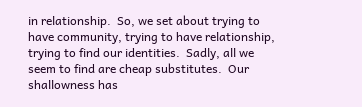in relationship.  So, we set about trying to have community, trying to have relationship, trying to find our identities.  Sadly, all we seem to find are cheap substitutes.  Our shallowness has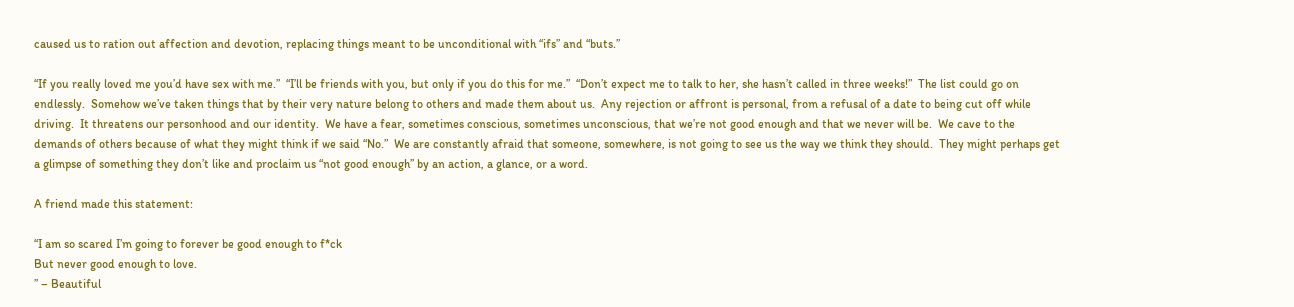caused us to ration out affection and devotion, replacing things meant to be unconditional with “ifs” and “buts.”

“If you really loved me you’d have sex with me.”  “I’ll be friends with you, but only if you do this for me.”  “Don’t expect me to talk to her, she hasn’t called in three weeks!”  The list could go on endlessly.  Somehow we’ve taken things that by their very nature belong to others and made them about us.  Any rejection or affront is personal, from a refusal of a date to being cut off while driving.  It threatens our personhood and our identity.  We have a fear, sometimes conscious, sometimes unconscious, that we’re not good enough and that we never will be.  We cave to the demands of others because of what they might think if we said “No.”  We are constantly afraid that someone, somewhere, is not going to see us the way we think they should.  They might perhaps get a glimpse of something they don’t like and proclaim us “not good enough” by an action, a glance, or a word.

A friend made this statement:

“I am so scared I’m going to forever be good enough to f*ck
But never good enough to love.
” – Beautiful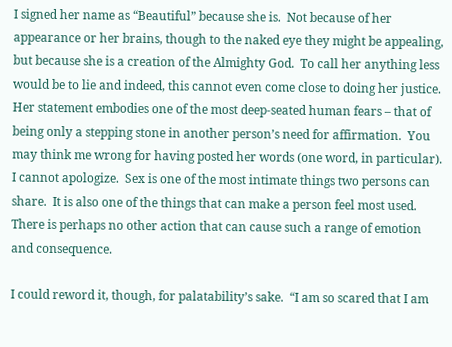I signed her name as “Beautiful” because she is.  Not because of her appearance or her brains, though to the naked eye they might be appealing, but because she is a creation of the Almighty God.  To call her anything less would be to lie and indeed, this cannot even come close to doing her justice.  Her statement embodies one of the most deep-seated human fears – that of being only a stepping stone in another person’s need for affirmation.  You may think me wrong for having posted her words (one word, in particular).  I cannot apologize.  Sex is one of the most intimate things two persons can share.  It is also one of the things that can make a person feel most used.  There is perhaps no other action that can cause such a range of emotion and consequence.

I could reword it, though, for palatability’s sake.  “I am so scared that I am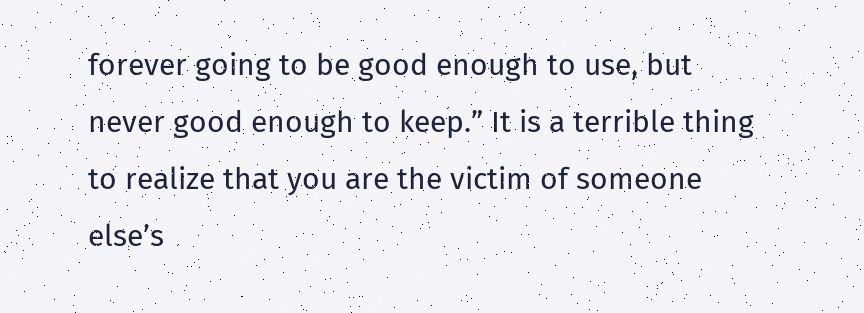forever going to be good enough to use, but never good enough to keep.” It is a terrible thing to realize that you are the victim of someone else’s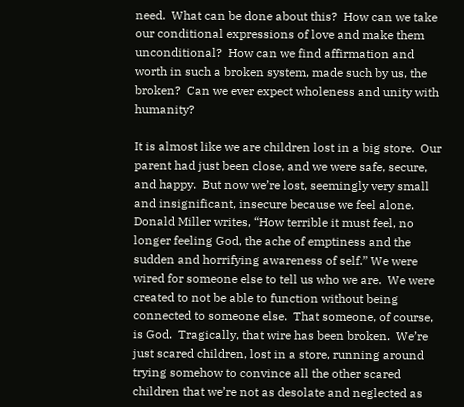need.  What can be done about this?  How can we take our conditional expressions of love and make them unconditional?  How can we find affirmation and worth in such a broken system, made such by us, the broken?  Can we ever expect wholeness and unity with humanity?

It is almost like we are children lost in a big store.  Our parent had just been close, and we were safe, secure, and happy.  But now we’re lost, seemingly very small and insignificant, insecure because we feel alone.  Donald Miller writes, “How terrible it must feel, no longer feeling God, the ache of emptiness and the sudden and horrifying awareness of self.” We were wired for someone else to tell us who we are.  We were created to not be able to function without being connected to someone else.  That someone, of course, is God.  Tragically, that wire has been broken.  We’re just scared children, lost in a store, running around trying somehow to convince all the other scared children that we’re not as desolate and neglected as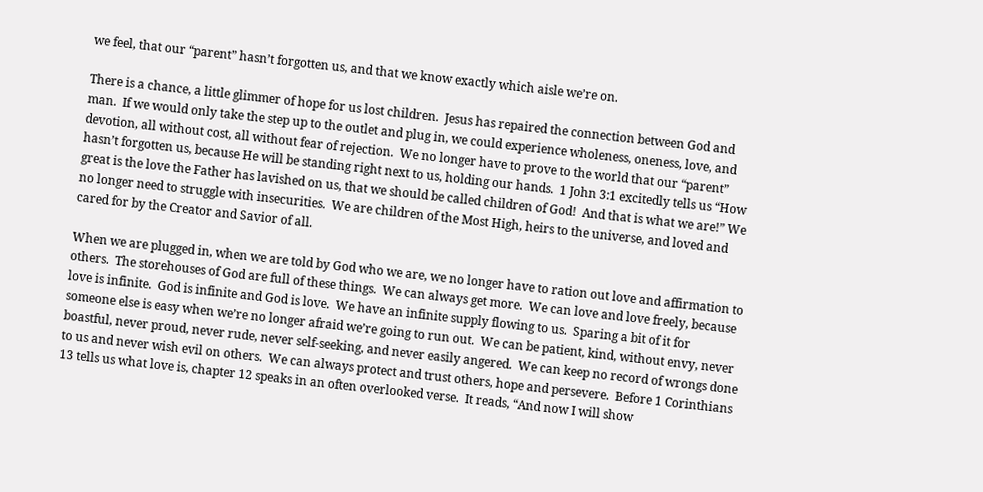we feel, that our “parent” hasn’t forgotten us, and that we know exactly which aisle we’re on.

There is a chance, a little glimmer of hope for us lost children.  Jesus has repaired the connection between God and man.  If we would only take the step up to the outlet and plug in, we could experience wholeness, oneness, love, and devotion, all without cost, all without fear of rejection.  We no longer have to prove to the world that our “parent” hasn’t forgotten us, because He will be standing right next to us, holding our hands.  1 John 3:1 excitedly tells us “How great is the love the Father has lavished on us, that we should be called children of God!  And that is what we are!” We no longer need to struggle with insecurities.  We are children of the Most High, heirs to the universe, and loved and cared for by the Creator and Savior of all.

When we are plugged in, when we are told by God who we are, we no longer have to ration out love and affirmation to others.  The storehouses of God are full of these things.  We can always get more.  We can love and love freely, because love is infinite.  God is infinite and God is love.  We have an infinite supply flowing to us.  Sparing a bit of it for someone else is easy when we’re no longer afraid we’re going to run out.  We can be patient, kind, without envy, never boastful, never proud, never rude, never self-seeking, and never easily angered.  We can keep no record of wrongs done to us and never wish evil on others.  We can always protect and trust others, hope and persevere.  Before 1 Corinthians 13 tells us what love is, chapter 12 speaks in an often overlooked verse.  It reads, “And now I will show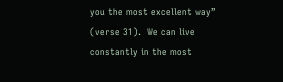you the most excellent way” (verse 31).  We can live constantly in the most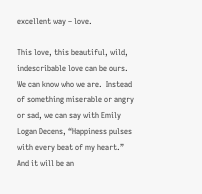excellent way – love.

This love, this beautiful, wild, indescribable love can be ours.  We can know who we are.  Instead of something miserable or angry or sad, we can say with Emily Logan Decens, “Happiness pulses with every beat of my heart.” And it will be an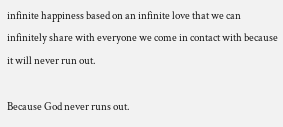infinite happiness based on an infinite love that we can infinitely share with everyone we come in contact with because it will never run out.

Because God never runs out.